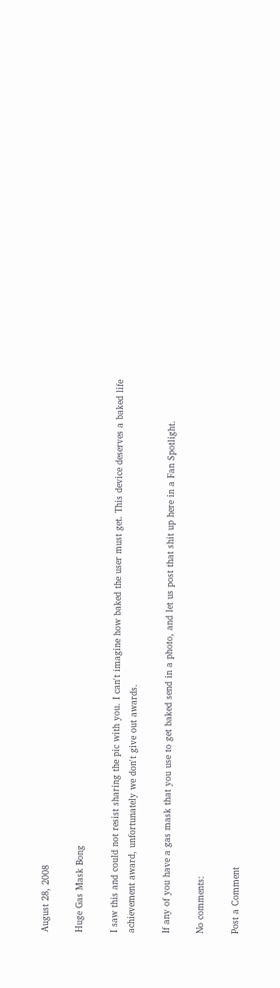August 28, 2008

Huge Gas Mask Bong

I saw this and could not resist sharing the pic with you. I can't imagine how baked the user must get. This device deserves a baked life achievement award, unfortunately we don't give out awards.

If any of you have a gas mask that you use to get baked send in a photo, and let us post that shit up here in a Fan Spotlight.

No comments:

Post a Comment